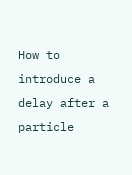How to introduce a delay after a particle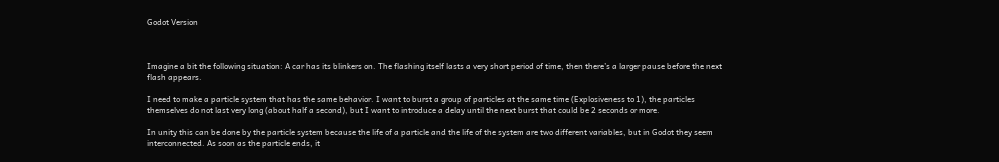Godot Version



Imagine a bit the following situation: A car has its blinkers on. The flashing itself lasts a very short period of time, then there’s a larger pause before the next flash appears.

I need to make a particle system that has the same behavior. I want to burst a group of particles at the same time (Explosiveness to 1), the particles themselves do not last very long (about half a second), but I want to introduce a delay until the next burst that could be 2 seconds or more.

In unity this can be done by the particle system because the life of a particle and the life of the system are two different variables, but in Godot they seem interconnected. As soon as the particle ends, it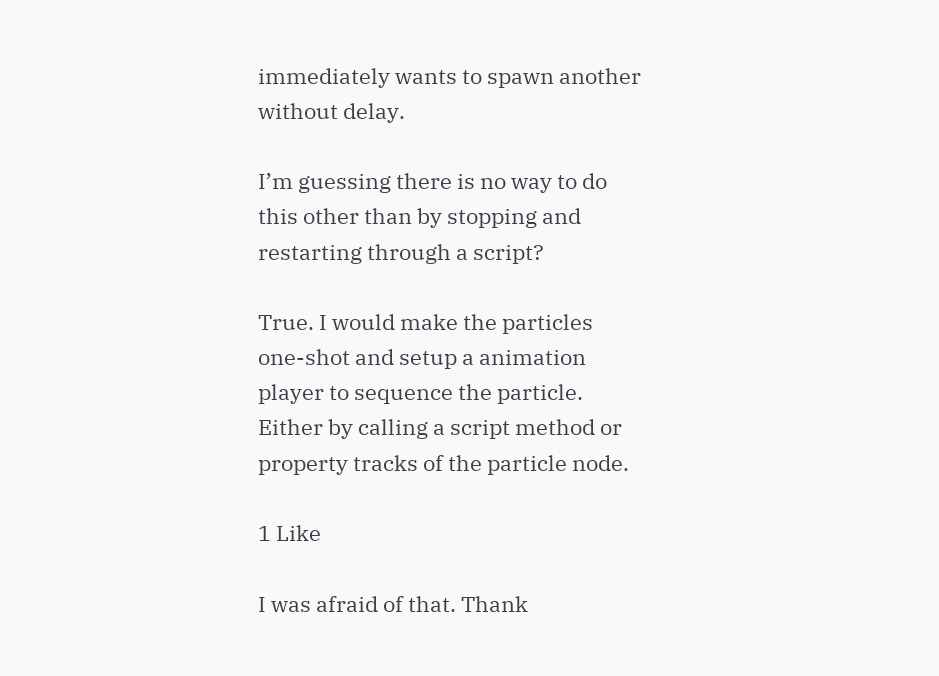immediately wants to spawn another without delay.

I’m guessing there is no way to do this other than by stopping and restarting through a script?

True. I would make the particles one-shot and setup a animation player to sequence the particle. Either by calling a script method or property tracks of the particle node.

1 Like

I was afraid of that. Thank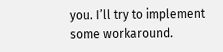you. I’ll try to implement some workaround.